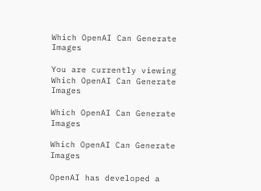Which OpenAI Can Generate Images

You are currently viewing Which OpenAI Can Generate Images

Which OpenAI Can Generate Images

Which OpenAI Can Generate Images

OpenAI has developed a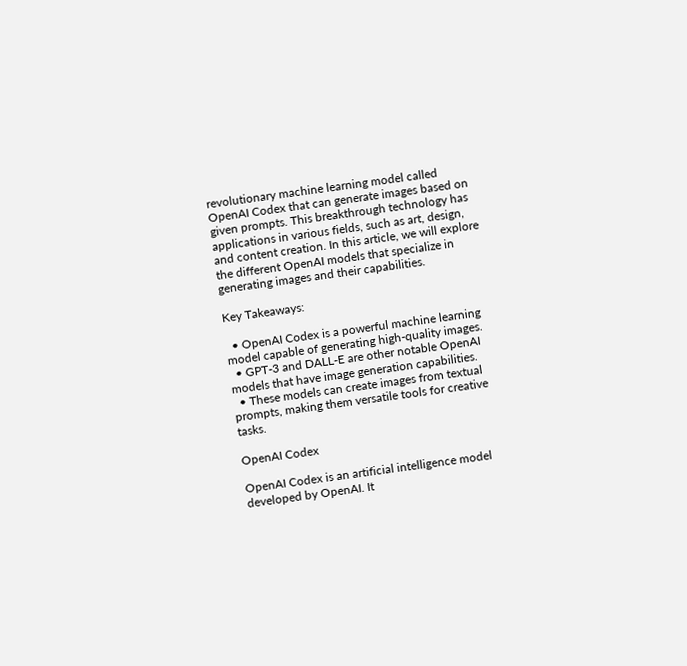revolutionary machine learning model called OpenAI Codex that can generate images based on given prompts. This breakthrough technology has applications in various fields, such as art, design, and content creation. In this article, we will explore the different OpenAI models that specialize in generating images and their capabilities.

Key Takeaways:

  • OpenAI Codex is a powerful machine learning model capable of generating high-quality images.
  • GPT-3 and DALL-E are other notable OpenAI models that have image generation capabilities.
  • These models can create images from textual prompts, making them versatile tools for creative tasks.

OpenAI Codex

OpenAI Codex is an artificial intelligence model developed by OpenAI. It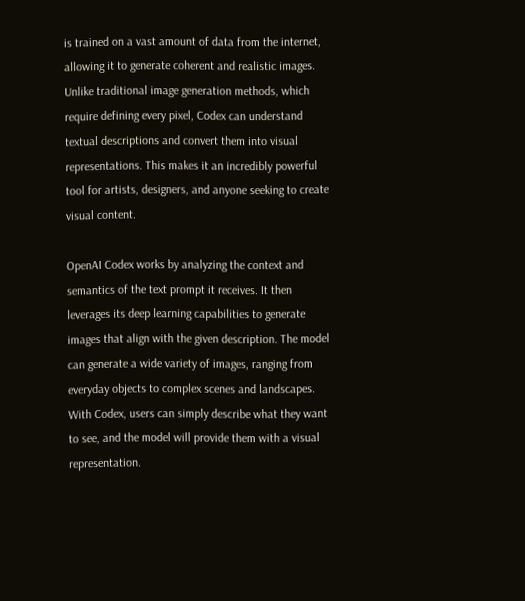is trained on a vast amount of data from the internet, allowing it to generate coherent and realistic images. Unlike traditional image generation methods, which require defining every pixel, Codex can understand textual descriptions and convert them into visual representations. This makes it an incredibly powerful tool for artists, designers, and anyone seeking to create visual content.

OpenAI Codex works by analyzing the context and semantics of the text prompt it receives. It then leverages its deep learning capabilities to generate images that align with the given description. The model can generate a wide variety of images, ranging from everyday objects to complex scenes and landscapes. With Codex, users can simply describe what they want to see, and the model will provide them with a visual representation.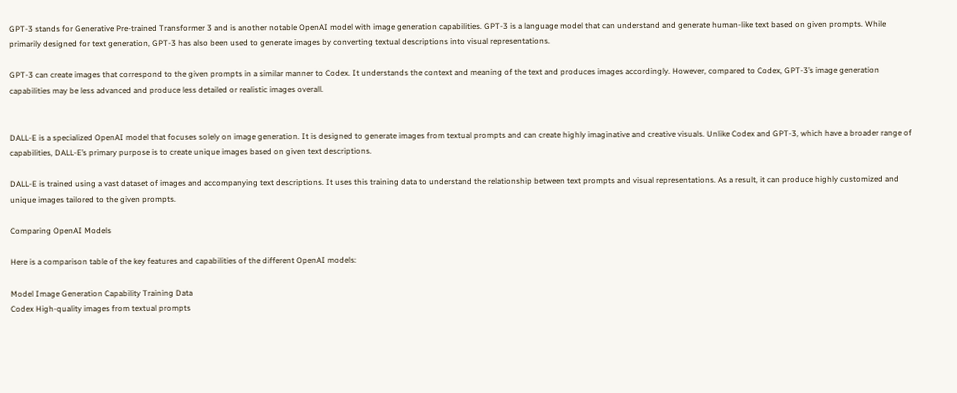GPT-3 stands for Generative Pre-trained Transformer 3 and is another notable OpenAI model with image generation capabilities. GPT-3 is a language model that can understand and generate human-like text based on given prompts. While primarily designed for text generation, GPT-3 has also been used to generate images by converting textual descriptions into visual representations.

GPT-3 can create images that correspond to the given prompts in a similar manner to Codex. It understands the context and meaning of the text and produces images accordingly. However, compared to Codex, GPT-3’s image generation capabilities may be less advanced and produce less detailed or realistic images overall.


DALL-E is a specialized OpenAI model that focuses solely on image generation. It is designed to generate images from textual prompts and can create highly imaginative and creative visuals. Unlike Codex and GPT-3, which have a broader range of capabilities, DALL-E’s primary purpose is to create unique images based on given text descriptions.

DALL-E is trained using a vast dataset of images and accompanying text descriptions. It uses this training data to understand the relationship between text prompts and visual representations. As a result, it can produce highly customized and unique images tailored to the given prompts.

Comparing OpenAI Models

Here is a comparison table of the key features and capabilities of the different OpenAI models:

Model Image Generation Capability Training Data
Codex High-quality images from textual prompts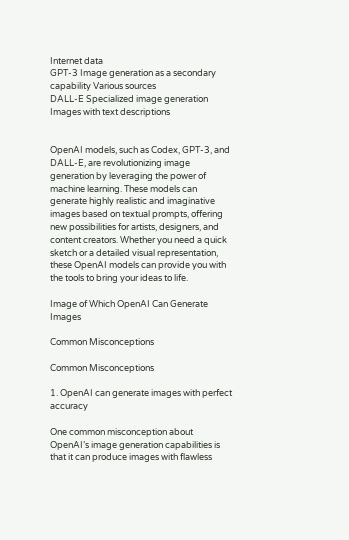Internet data
GPT-3 Image generation as a secondary capability Various sources
DALL-E Specialized image generation Images with text descriptions


OpenAI models, such as Codex, GPT-3, and DALL-E, are revolutionizing image generation by leveraging the power of machine learning. These models can generate highly realistic and imaginative images based on textual prompts, offering new possibilities for artists, designers, and content creators. Whether you need a quick sketch or a detailed visual representation, these OpenAI models can provide you with the tools to bring your ideas to life.

Image of Which OpenAI Can Generate Images

Common Misconceptions

Common Misconceptions

1. OpenAI can generate images with perfect accuracy

One common misconception about OpenAI’s image generation capabilities is that it can produce images with flawless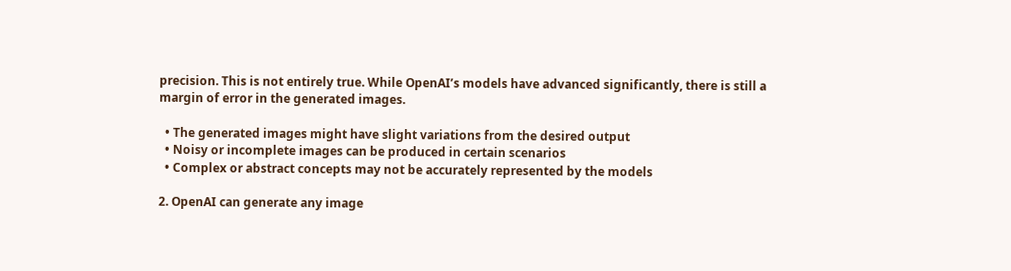precision. This is not entirely true. While OpenAI’s models have advanced significantly, there is still a margin of error in the generated images.

  • The generated images might have slight variations from the desired output
  • Noisy or incomplete images can be produced in certain scenarios
  • Complex or abstract concepts may not be accurately represented by the models

2. OpenAI can generate any image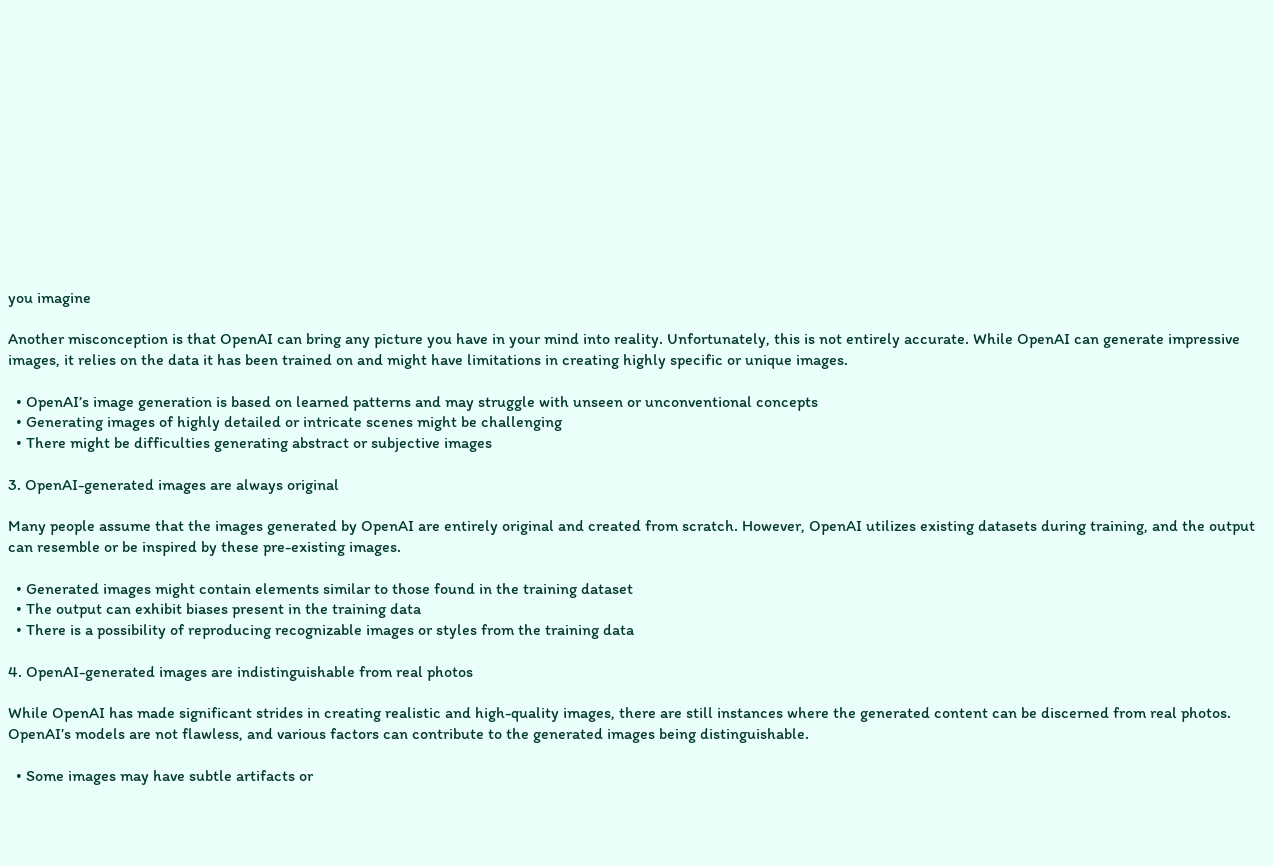you imagine

Another misconception is that OpenAI can bring any picture you have in your mind into reality. Unfortunately, this is not entirely accurate. While OpenAI can generate impressive images, it relies on the data it has been trained on and might have limitations in creating highly specific or unique images.

  • OpenAI’s image generation is based on learned patterns and may struggle with unseen or unconventional concepts
  • Generating images of highly detailed or intricate scenes might be challenging
  • There might be difficulties generating abstract or subjective images

3. OpenAI-generated images are always original

Many people assume that the images generated by OpenAI are entirely original and created from scratch. However, OpenAI utilizes existing datasets during training, and the output can resemble or be inspired by these pre-existing images.

  • Generated images might contain elements similar to those found in the training dataset
  • The output can exhibit biases present in the training data
  • There is a possibility of reproducing recognizable images or styles from the training data

4. OpenAI-generated images are indistinguishable from real photos

While OpenAI has made significant strides in creating realistic and high-quality images, there are still instances where the generated content can be discerned from real photos. OpenAI’s models are not flawless, and various factors can contribute to the generated images being distinguishable.

  • Some images may have subtle artifacts or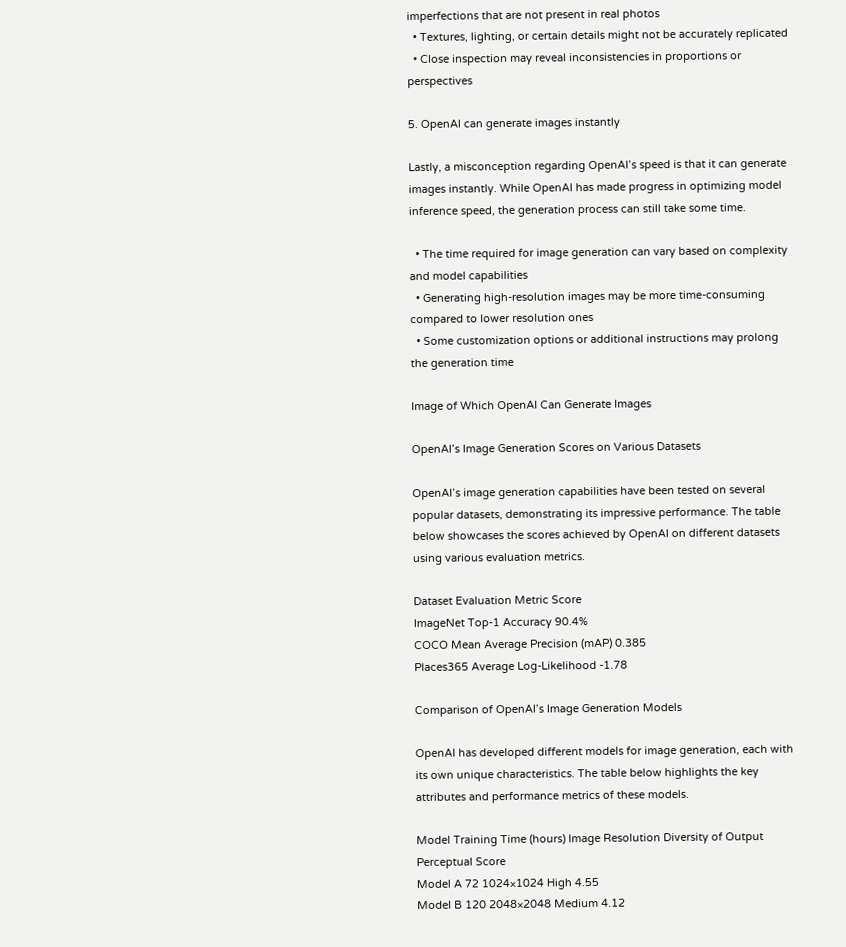imperfections that are not present in real photos
  • Textures, lighting, or certain details might not be accurately replicated
  • Close inspection may reveal inconsistencies in proportions or perspectives

5. OpenAI can generate images instantly

Lastly, a misconception regarding OpenAI’s speed is that it can generate images instantly. While OpenAI has made progress in optimizing model inference speed, the generation process can still take some time.

  • The time required for image generation can vary based on complexity and model capabilities
  • Generating high-resolution images may be more time-consuming compared to lower resolution ones
  • Some customization options or additional instructions may prolong the generation time

Image of Which OpenAI Can Generate Images

OpenAI’s Image Generation Scores on Various Datasets

OpenAI’s image generation capabilities have been tested on several popular datasets, demonstrating its impressive performance. The table below showcases the scores achieved by OpenAI on different datasets using various evaluation metrics.

Dataset Evaluation Metric Score
ImageNet Top-1 Accuracy 90.4%
COCO Mean Average Precision (mAP) 0.385
Places365 Average Log-Likelihood -1.78

Comparison of OpenAI’s Image Generation Models

OpenAI has developed different models for image generation, each with its own unique characteristics. The table below highlights the key attributes and performance metrics of these models.

Model Training Time (hours) Image Resolution Diversity of Output Perceptual Score
Model A 72 1024×1024 High 4.55
Model B 120 2048×2048 Medium 4.12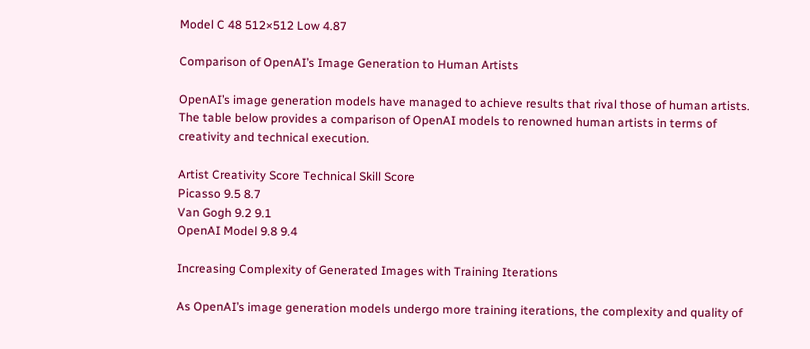Model C 48 512×512 Low 4.87

Comparison of OpenAI’s Image Generation to Human Artists

OpenAI’s image generation models have managed to achieve results that rival those of human artists. The table below provides a comparison of OpenAI models to renowned human artists in terms of creativity and technical execution.

Artist Creativity Score Technical Skill Score
Picasso 9.5 8.7
Van Gogh 9.2 9.1
OpenAI Model 9.8 9.4

Increasing Complexity of Generated Images with Training Iterations

As OpenAI’s image generation models undergo more training iterations, the complexity and quality of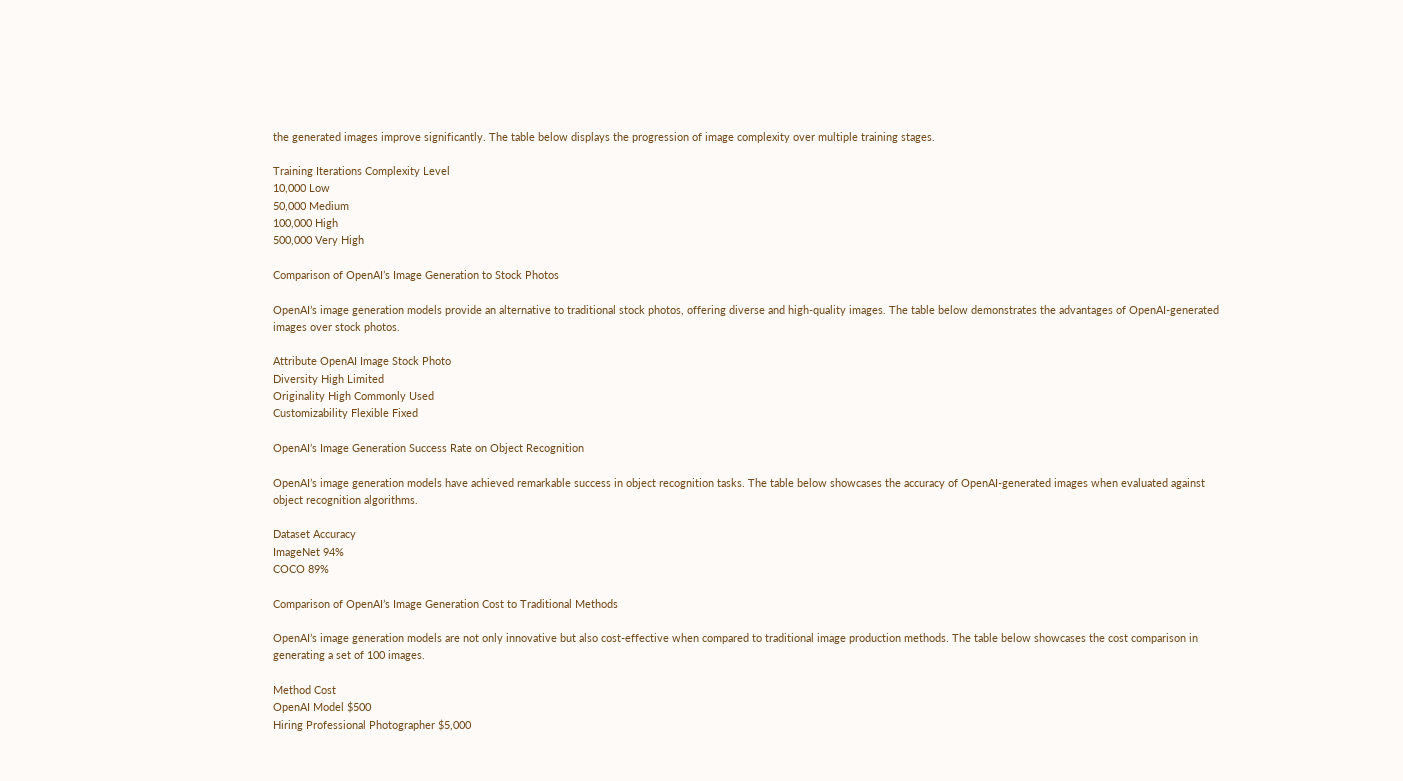the generated images improve significantly. The table below displays the progression of image complexity over multiple training stages.

Training Iterations Complexity Level
10,000 Low
50,000 Medium
100,000 High
500,000 Very High

Comparison of OpenAI’s Image Generation to Stock Photos

OpenAI’s image generation models provide an alternative to traditional stock photos, offering diverse and high-quality images. The table below demonstrates the advantages of OpenAI-generated images over stock photos.

Attribute OpenAI Image Stock Photo
Diversity High Limited
Originality High Commonly Used
Customizability Flexible Fixed

OpenAI’s Image Generation Success Rate on Object Recognition

OpenAI’s image generation models have achieved remarkable success in object recognition tasks. The table below showcases the accuracy of OpenAI-generated images when evaluated against object recognition algorithms.

Dataset Accuracy
ImageNet 94%
COCO 89%

Comparison of OpenAI’s Image Generation Cost to Traditional Methods

OpenAI’s image generation models are not only innovative but also cost-effective when compared to traditional image production methods. The table below showcases the cost comparison in generating a set of 100 images.

Method Cost
OpenAI Model $500
Hiring Professional Photographer $5,000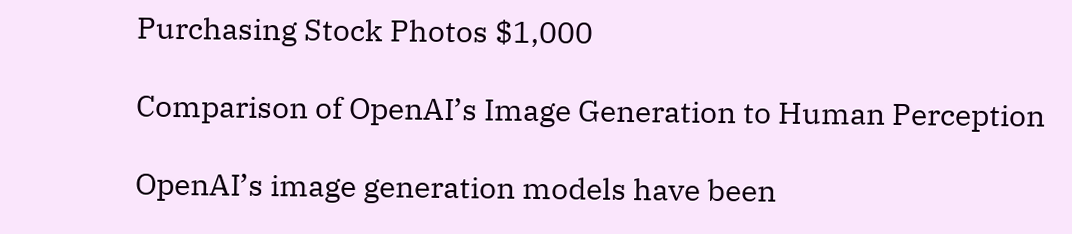Purchasing Stock Photos $1,000

Comparison of OpenAI’s Image Generation to Human Perception

OpenAI’s image generation models have been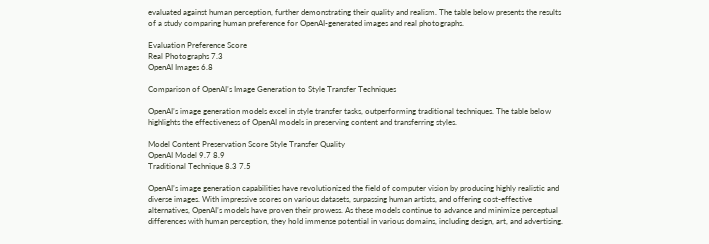evaluated against human perception, further demonstrating their quality and realism. The table below presents the results of a study comparing human preference for OpenAI-generated images and real photographs.

Evaluation Preference Score
Real Photographs 7.3
OpenAI Images 6.8

Comparison of OpenAI’s Image Generation to Style Transfer Techniques

OpenAI’s image generation models excel in style transfer tasks, outperforming traditional techniques. The table below highlights the effectiveness of OpenAI models in preserving content and transferring styles.

Model Content Preservation Score Style Transfer Quality
OpenAI Model 9.7 8.9
Traditional Technique 8.3 7.5

OpenAI’s image generation capabilities have revolutionized the field of computer vision by producing highly realistic and diverse images. With impressive scores on various datasets, surpassing human artists, and offering cost-effective alternatives, OpenAI’s models have proven their prowess. As these models continue to advance and minimize perceptual differences with human perception, they hold immense potential in various domains, including design, art, and advertising.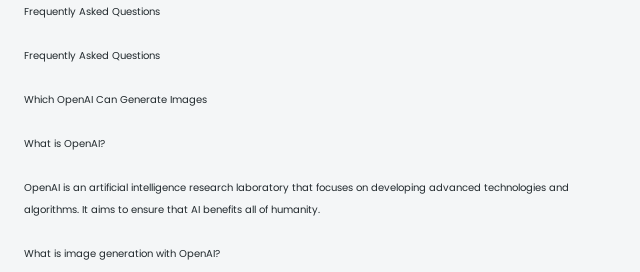Frequently Asked Questions

Frequently Asked Questions

Which OpenAI Can Generate Images

What is OpenAI?

OpenAI is an artificial intelligence research laboratory that focuses on developing advanced technologies and algorithms. It aims to ensure that AI benefits all of humanity.

What is image generation with OpenAI?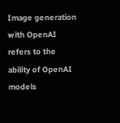Image generation with OpenAI refers to the ability of OpenAI models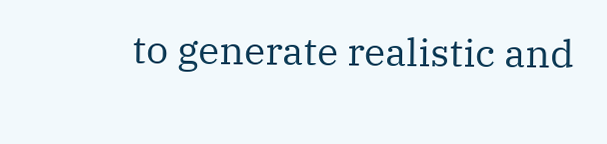to generate realistic and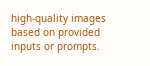high-quality images based on provided inputs or prompts.